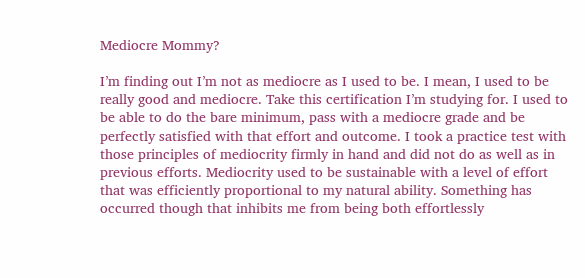Mediocre Mommy?

I’m finding out I’m not as mediocre as I used to be. I mean, I used to be really good and mediocre. Take this certification I’m studying for. I used to be able to do the bare minimum, pass with a mediocre grade and be perfectly satisfied with that effort and outcome. I took a practice test with those principles of mediocrity firmly in hand and did not do as well as in previous efforts. Mediocrity used to be sustainable with a level of effort that was efficiently proportional to my natural ability. Something has occurred though that inhibits me from being both effortlessly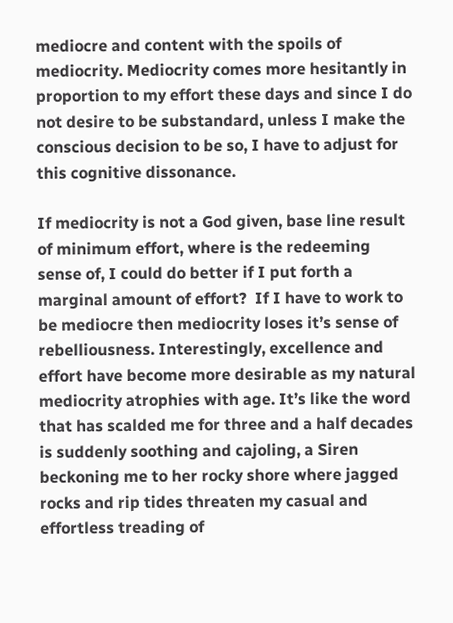mediocre and content with the spoils of mediocrity. Mediocrity comes more hesitantly in proportion to my effort these days and since I do not desire to be substandard, unless I make the conscious decision to be so, I have to adjust for this cognitive dissonance.

If mediocrity is not a God given, base line result of minimum effort, where is the redeeming sense of, I could do better if I put forth a marginal amount of effort?  If I have to work to be mediocre then mediocrity loses it’s sense of rebelliousness. Interestingly, excellence and effort have become more desirable as my natural mediocrity atrophies with age. It’s like the word that has scalded me for three and a half decades is suddenly soothing and cajoling, a Siren beckoning me to her rocky shore where jagged rocks and rip tides threaten my casual and effortless treading of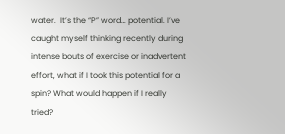water.  It’s the “P” word… potential. I’ve caught myself thinking recently during intense bouts of exercise or inadvertent effort, what if I took this potential for a spin? What would happen if I really tried?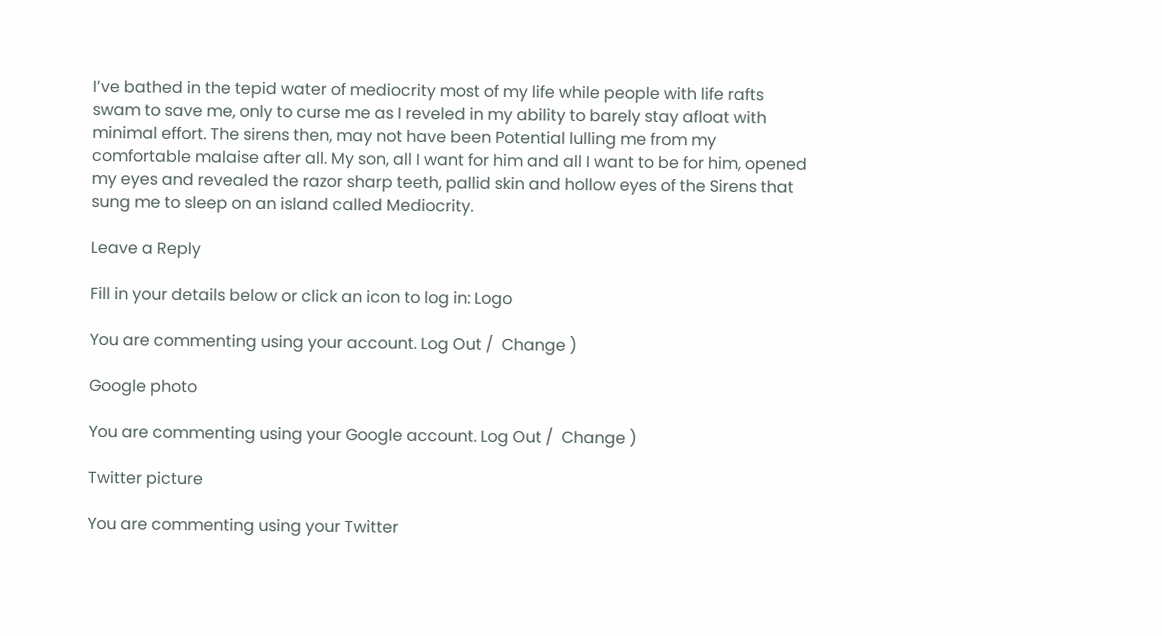I’ve bathed in the tepid water of mediocrity most of my life while people with life rafts swam to save me, only to curse me as I reveled in my ability to barely stay afloat with minimal effort. The sirens then, may not have been Potential lulling me from my comfortable malaise after all. My son, all I want for him and all I want to be for him, opened my eyes and revealed the razor sharp teeth, pallid skin and hollow eyes of the Sirens that sung me to sleep on an island called Mediocrity.

Leave a Reply

Fill in your details below or click an icon to log in: Logo

You are commenting using your account. Log Out /  Change )

Google photo

You are commenting using your Google account. Log Out /  Change )

Twitter picture

You are commenting using your Twitter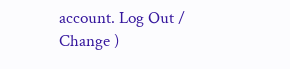account. Log Out /  Change )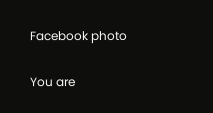Facebook photo

You are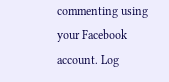commenting using your Facebook account. Log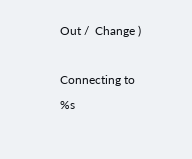Out /  Change )

Connecting to %s